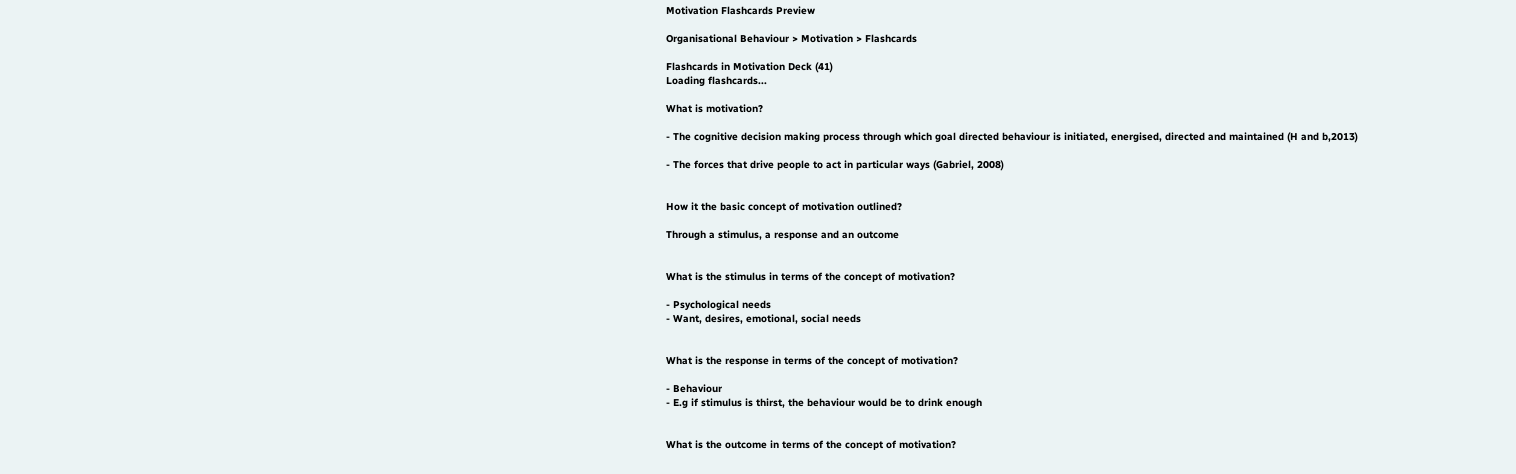Motivation Flashcards Preview

Organisational Behaviour > Motivation > Flashcards

Flashcards in Motivation Deck (41)
Loading flashcards...

What is motivation?

- The cognitive decision making process through which goal directed behaviour is initiated, energised, directed and maintained (H and b,2013)

- The forces that drive people to act in particular ways (Gabriel, 2008)


How it the basic concept of motivation outlined?

Through a stimulus, a response and an outcome


What is the stimulus in terms of the concept of motivation?

- Psychological needs
- Want, desires, emotional, social needs


What is the response in terms of the concept of motivation?

- Behaviour
- E.g if stimulus is thirst, the behaviour would be to drink enough


What is the outcome in terms of the concept of motivation?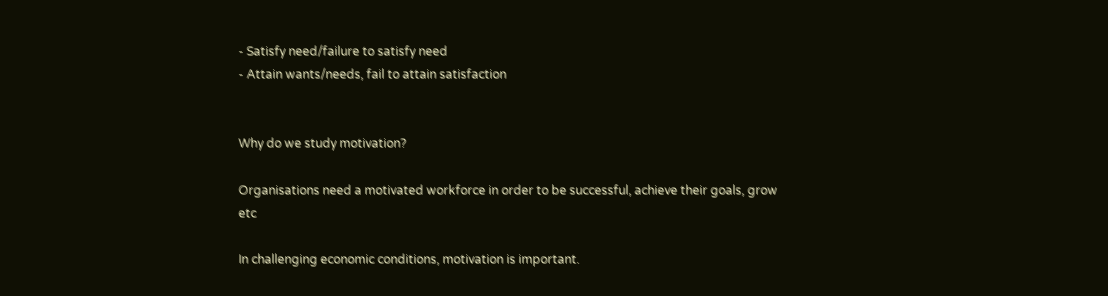- Satisfy need/failure to satisfy need
- Attain wants/needs, fail to attain satisfaction


Why do we study motivation?

Organisations need a motivated workforce in order to be successful, achieve their goals, grow etc

In challenging economic conditions, motivation is important.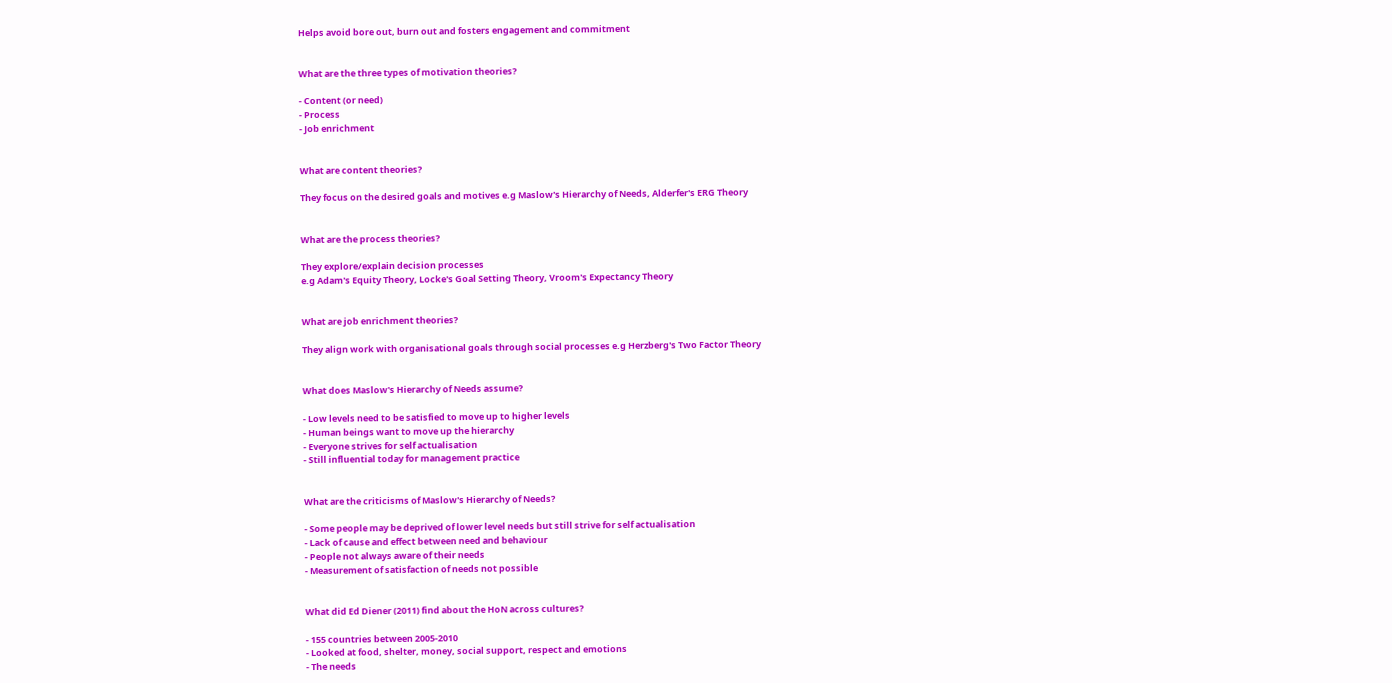Helps avoid bore out, burn out and fosters engagement and commitment


What are the three types of motivation theories?

- Content (or need)
- Process
- Job enrichment


What are content theories?

They focus on the desired goals and motives e.g Maslow's Hierarchy of Needs, Alderfer's ERG Theory


What are the process theories?

They explore/explain decision processes
e.g Adam's Equity Theory, Locke's Goal Setting Theory, Vroom's Expectancy Theory


What are job enrichment theories?

They align work with organisational goals through social processes e.g Herzberg's Two Factor Theory


What does Maslow's Hierarchy of Needs assume?

- Low levels need to be satisfied to move up to higher levels
- Human beings want to move up the hierarchy
- Everyone strives for self actualisation
- Still influential today for management practice


What are the criticisms of Maslow's Hierarchy of Needs?

- Some people may be deprived of lower level needs but still strive for self actualisation
- Lack of cause and effect between need and behaviour
- People not always aware of their needs
- Measurement of satisfaction of needs not possible


What did Ed Diener (2011) find about the HoN across cultures?

- 155 countries between 2005-2010
- Looked at food, shelter, money, social support, respect and emotions
- The needs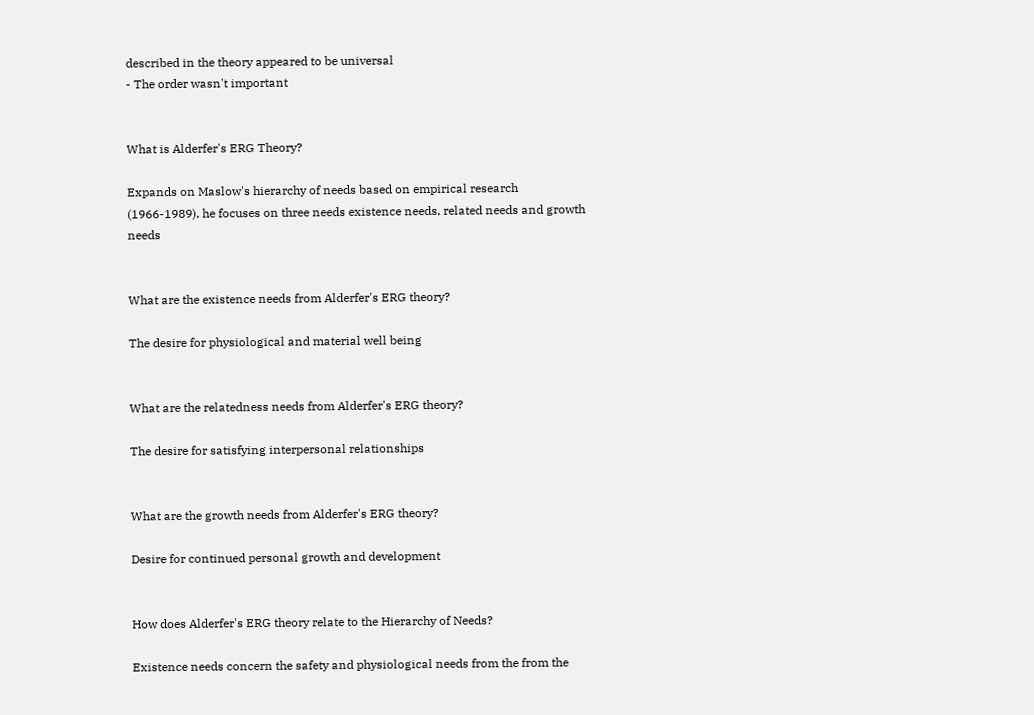described in the theory appeared to be universal
- The order wasn't important


What is Alderfer's ERG Theory?

Expands on Maslow's hierarchy of needs based on empirical research (1966-1989), he focuses on three needs existence needs, related needs and growth needs


What are the existence needs from Alderfer's ERG theory?

The desire for physiological and material well being


What are the relatedness needs from Alderfer's ERG theory?

The desire for satisfying interpersonal relationships


What are the growth needs from Alderfer's ERG theory?

Desire for continued personal growth and development


How does Alderfer's ERG theory relate to the Hierarchy of Needs?

Existence needs concern the safety and physiological needs from the from the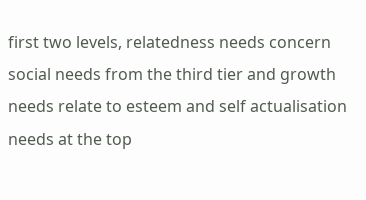first two levels, relatedness needs concern social needs from the third tier and growth needs relate to esteem and self actualisation needs at the top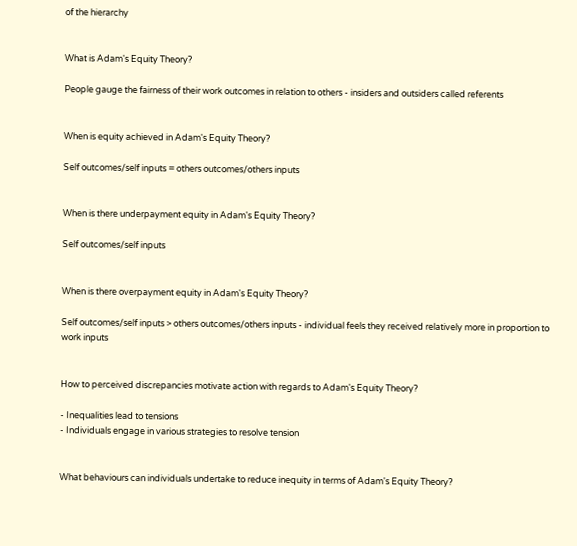of the hierarchy


What is Adam's Equity Theory?

People gauge the fairness of their work outcomes in relation to others - insiders and outsiders called referents


When is equity achieved in Adam's Equity Theory?

Self outcomes/self inputs = others outcomes/others inputs


When is there underpayment equity in Adam's Equity Theory?

Self outcomes/self inputs


When is there overpayment equity in Adam's Equity Theory?

Self outcomes/self inputs > others outcomes/others inputs - individual feels they received relatively more in proportion to work inputs


How to perceived discrepancies motivate action with regards to Adam's Equity Theory?

- Inequalities lead to tensions
- Individuals engage in various strategies to resolve tension


What behaviours can individuals undertake to reduce inequity in terms of Adam's Equity Theory?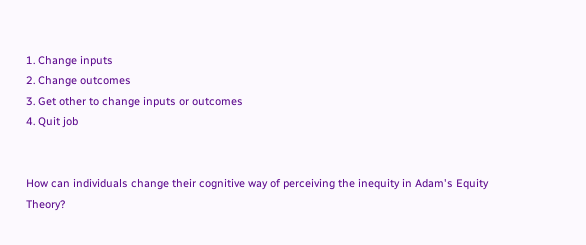1. Change inputs
2. Change outcomes
3. Get other to change inputs or outcomes
4. Quit job


How can individuals change their cognitive way of perceiving the inequity in Adam's Equity Theory?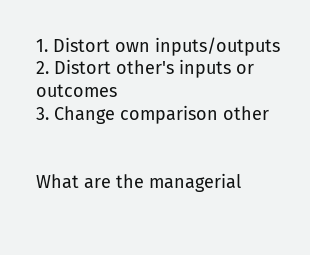1. Distort own inputs/outputs
2. Distort other's inputs or outcomes
3. Change comparison other


What are the managerial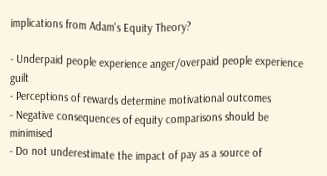implications from Adam's Equity Theory?

- Underpaid people experience anger/overpaid people experience guilt
- Perceptions of rewards determine motivational outcomes
- Negative consequences of equity comparisons should be minimised
- Do not underestimate the impact of pay as a source of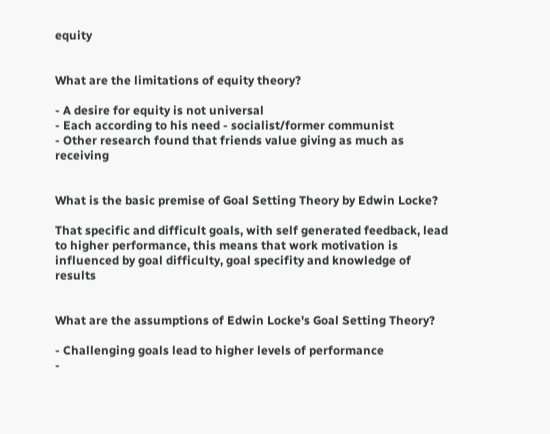equity


What are the limitations of equity theory?

- A desire for equity is not universal
- Each according to his need - socialist/former communist
- Other research found that friends value giving as much as receiving


What is the basic premise of Goal Setting Theory by Edwin Locke?

That specific and difficult goals, with self generated feedback, lead to higher performance, this means that work motivation is influenced by goal difficulty, goal specifity and knowledge of results


What are the assumptions of Edwin Locke's Goal Setting Theory?

- Challenging goals lead to higher levels of performance
-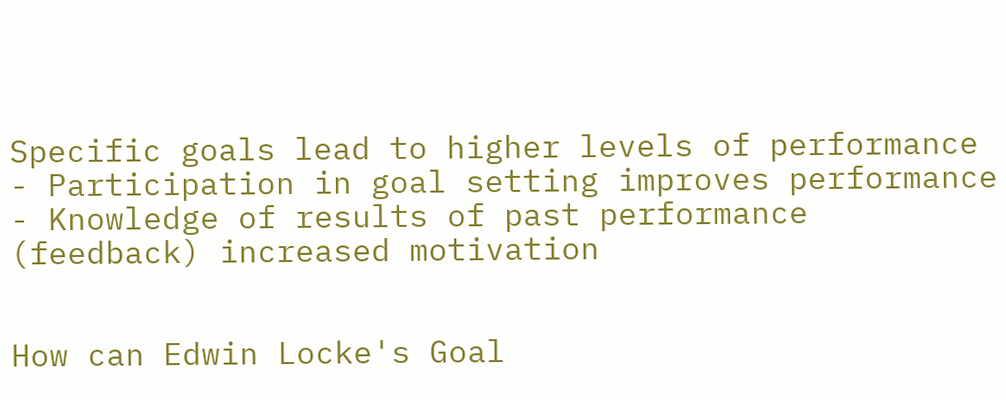Specific goals lead to higher levels of performance
- Participation in goal setting improves performance
- Knowledge of results of past performance (feedback) increased motivation


How can Edwin Locke's Goal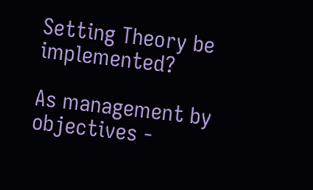Setting Theory be implemented?

As management by objectives -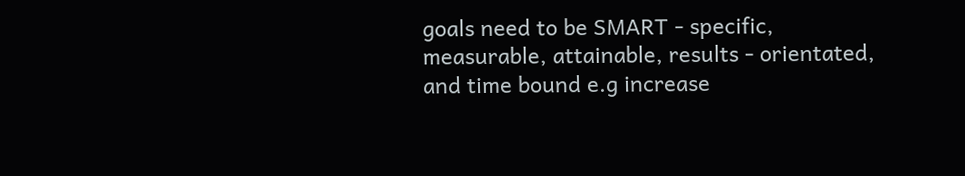goals need to be SMART - specific, measurable, attainable, results - orientated, and time bound e.g increase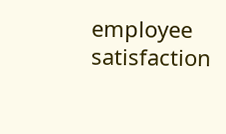employee satisfaction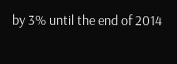by 3% until the end of 2014